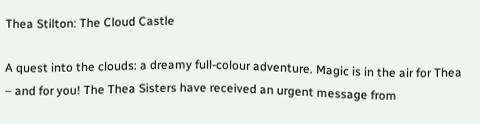Thea Stilton: The Cloud Castle

A quest into the clouds: a dreamy full-colour adventure. Magic is in the air for Thea – and for you! The Thea Sisters have received an urgent message from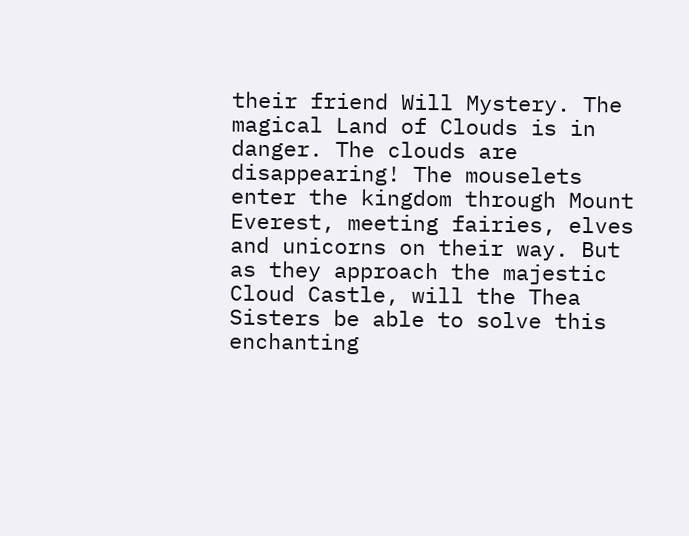their friend Will Mystery. The magical Land of Clouds is in danger. The clouds are disappearing! The mouselets enter the kingdom through Mount Everest, meeting fairies, elves and unicorns on their way. But as they approach the majestic Cloud Castle, will the Thea Sisters be able to solve this enchanting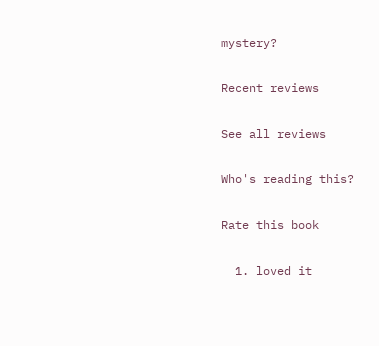mystery?

Recent reviews

See all reviews

Who's reading this?

Rate this book

  1. loved it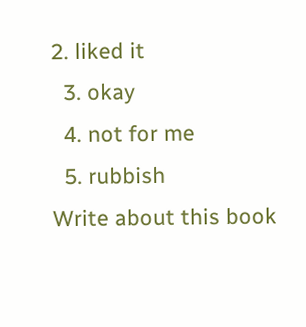2. liked it
  3. okay
  4. not for me
  5. rubbish
Write about this book